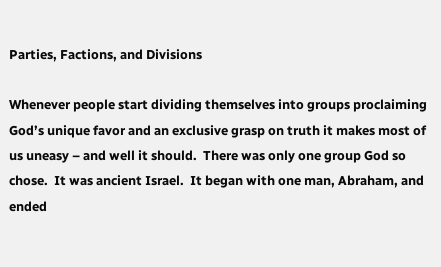Parties, Factions, and Divisions

Whenever people start dividing themselves into groups proclaiming God’s unique favor and an exclusive grasp on truth it makes most of us uneasy – and well it should.  There was only one group God so chose.  It was ancient Israel.  It began with one man, Abraham, and ended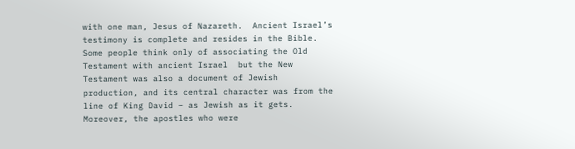with one man, Jesus of Nazareth.  Ancient Israel’s testimony is complete and resides in the Bible.  Some people think only of associating the Old Testament with ancient Israel  but the New Testament was also a document of Jewish production, and its central character was from the line of King David – as Jewish as it gets.  Moreover, the apostles who were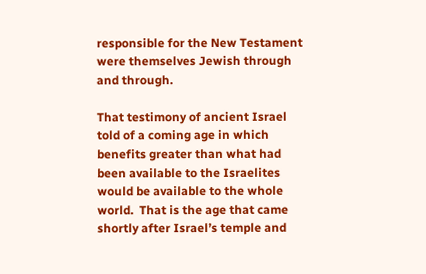responsible for the New Testament were themselves Jewish through and through.

That testimony of ancient Israel told of a coming age in which benefits greater than what had been available to the Israelites would be available to the whole world.  That is the age that came shortly after Israel’s temple and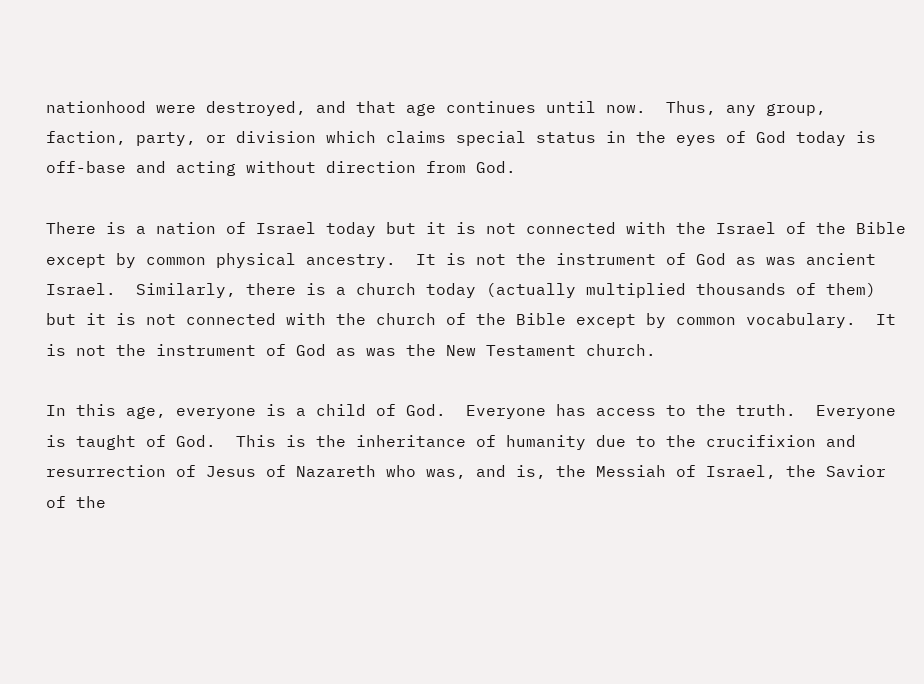nationhood were destroyed, and that age continues until now.  Thus, any group, faction, party, or division which claims special status in the eyes of God today is off-base and acting without direction from God.

There is a nation of Israel today but it is not connected with the Israel of the Bible except by common physical ancestry.  It is not the instrument of God as was ancient Israel.  Similarly, there is a church today (actually multiplied thousands of them) but it is not connected with the church of the Bible except by common vocabulary.  It is not the instrument of God as was the New Testament church.

In this age, everyone is a child of God.  Everyone has access to the truth.  Everyone is taught of God.  This is the inheritance of humanity due to the crucifixion and resurrection of Jesus of Nazareth who was, and is, the Messiah of Israel, the Savior of the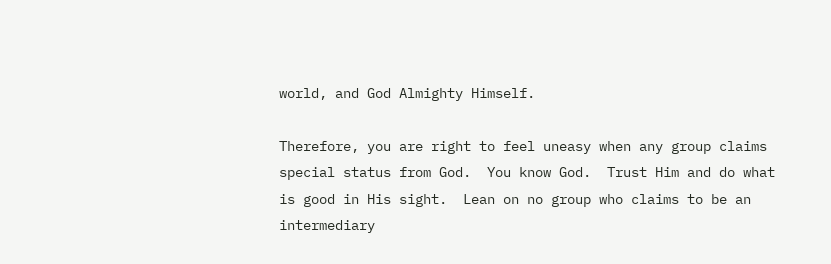world, and God Almighty Himself.

Therefore, you are right to feel uneasy when any group claims special status from God.  You know God.  Trust Him and do what is good in His sight.  Lean on no group who claims to be an intermediary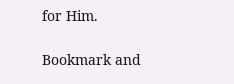for Him.

Bookmark and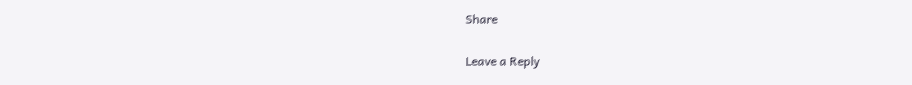Share

Leave a Reply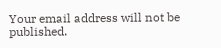Your email address will not be published.